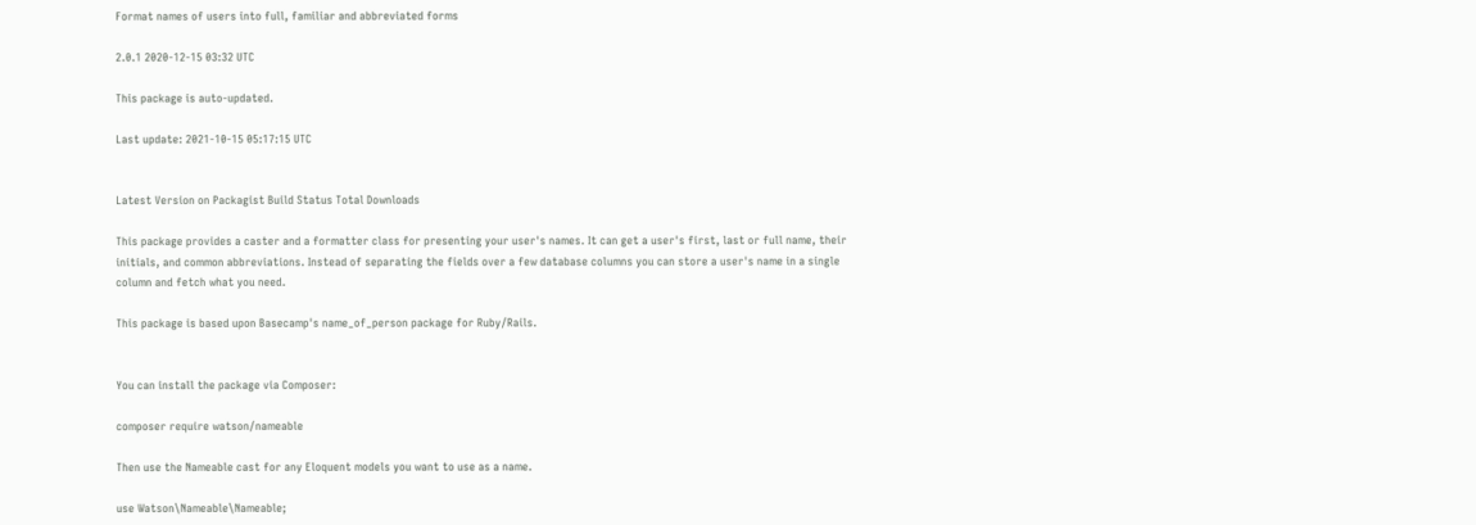Format names of users into full, familiar and abbreviated forms

2.0.1 2020-12-15 03:32 UTC

This package is auto-updated.

Last update: 2021-10-15 05:17:15 UTC


Latest Version on Packagist Build Status Total Downloads

This package provides a caster and a formatter class for presenting your user's names. It can get a user's first, last or full name, their initials, and common abbreviations. Instead of separating the fields over a few database columns you can store a user's name in a single column and fetch what you need.

This package is based upon Basecamp's name_of_person package for Ruby/Rails.


You can install the package via Composer:

composer require watson/nameable

Then use the Nameable cast for any Eloquent models you want to use as a name.

use Watson\Nameable\Nameable;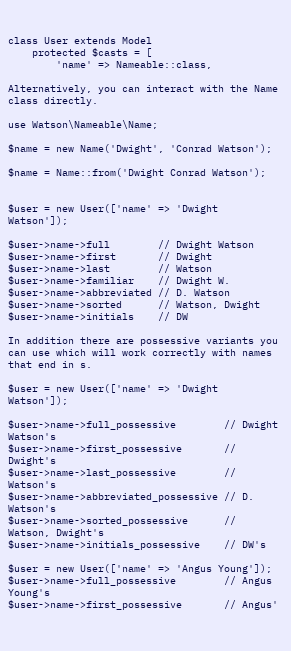class User extends Model
    protected $casts = [
        'name' => Nameable::class,

Alternatively, you can interact with the Name class directly.

use Watson\Nameable\Name;

$name = new Name('Dwight', 'Conrad Watson');

$name = Name::from('Dwight Conrad Watson');


$user = new User(['name' => 'Dwight Watson']);

$user->name->full        // Dwight Watson
$user->name->first       // Dwight
$user->name->last        // Watson
$user->name->familiar    // Dwight W.
$user->name->abbreviated // D. Watson
$user->name->sorted      // Watson, Dwight
$user->name->initials    // DW

In addition there are possessive variants you can use which will work correctly with names that end in s.

$user = new User(['name' => 'Dwight Watson']);

$user->name->full_possessive        // Dwight Watson's
$user->name->first_possessive       // Dwight's
$user->name->last_possessive        // Watson's
$user->name->abbreviated_possessive // D. Watson's
$user->name->sorted_possessive      // Watson, Dwight's
$user->name->initials_possessive    // DW's

$user = new User(['name' => 'Angus Young']);
$user->name->full_possessive        // Angus Young's
$user->name->first_possessive       // Angus'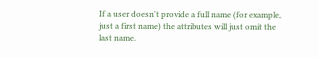If a user doesn't provide a full name (for example, just a first name) the attributes will just omit the last name.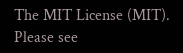The MIT License (MIT). Please see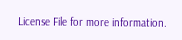License File for more information.